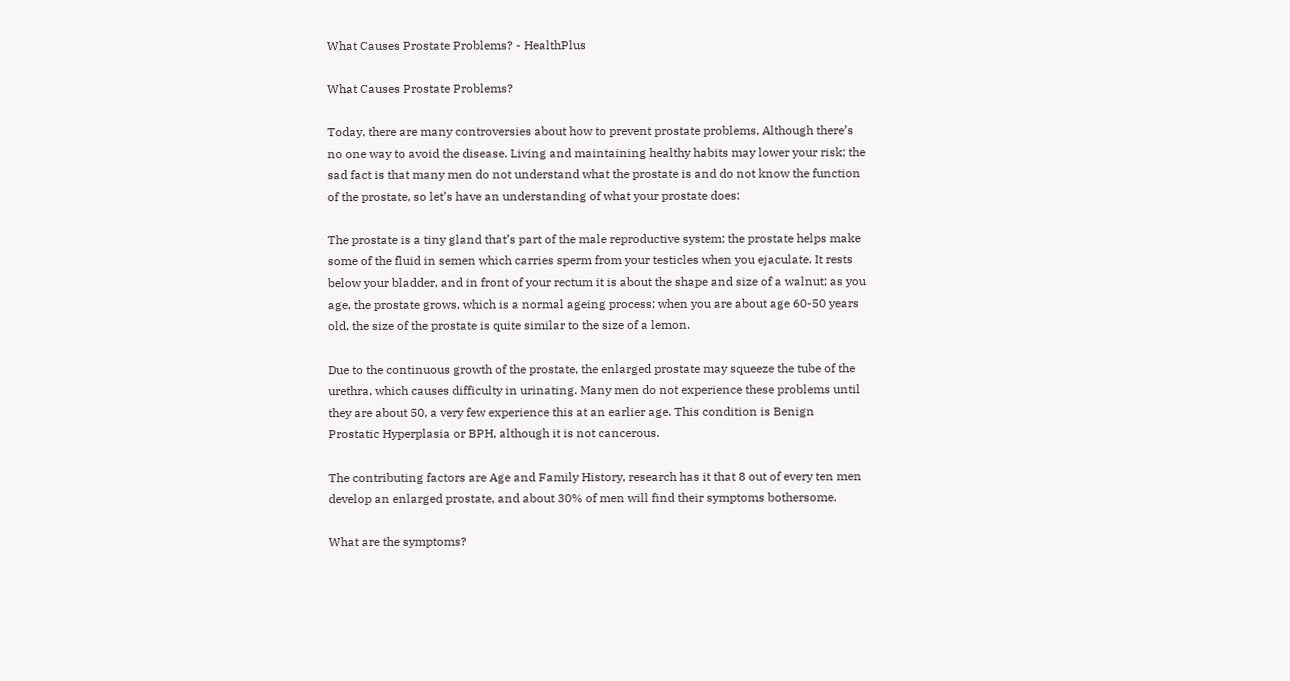What Causes Prostate Problems? - HealthPlus

What Causes Prostate Problems?

Today, there are many controversies about how to prevent prostate problems, Although there’s no one way to avoid the disease. Living and maintaining healthy habits may lower your risk; the sad fact is that many men do not understand what the prostate is and do not know the function of the prostate, so let’s have an understanding of what your prostate does:

The prostate is a tiny gland that’s part of the male reproductive system; the prostate helps make some of the fluid in semen which carries sperm from your testicles when you ejaculate. It rests below your bladder, and in front of your rectum it is about the shape and size of a walnut; as you age, the prostate grows, which is a normal ageing process; when you are about age 60-50 years old, the size of the prostate is quite similar to the size of a lemon.

Due to the continuous growth of the prostate, the enlarged prostate may squeeze the tube of the urethra, which causes difficulty in urinating. Many men do not experience these problems until they are about 50, a very few experience this at an earlier age. This condition is Benign Prostatic Hyperplasia or BPH, although it is not cancerous.

The contributing factors are Age and Family History, research has it that 8 out of every ten men develop an enlarged prostate, and about 30% of men will find their symptoms bothersome.

What are the symptoms?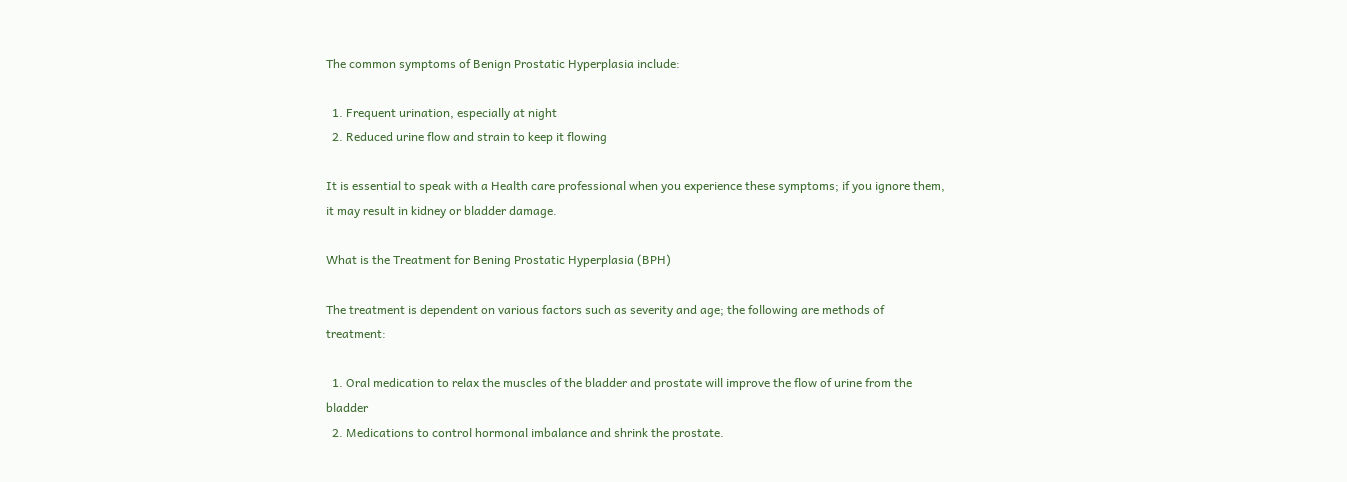The common symptoms of Benign Prostatic Hyperplasia include:

  1. Frequent urination, especially at night
  2. Reduced urine flow and strain to keep it flowing

It is essential to speak with a Health care professional when you experience these symptoms; if you ignore them, it may result in kidney or bladder damage.

What is the Treatment for Bening Prostatic Hyperplasia (BPH)

The treatment is dependent on various factors such as severity and age; the following are methods of treatment:

  1. Oral medication to relax the muscles of the bladder and prostate will improve the flow of urine from the bladder
  2. Medications to control hormonal imbalance and shrink the prostate.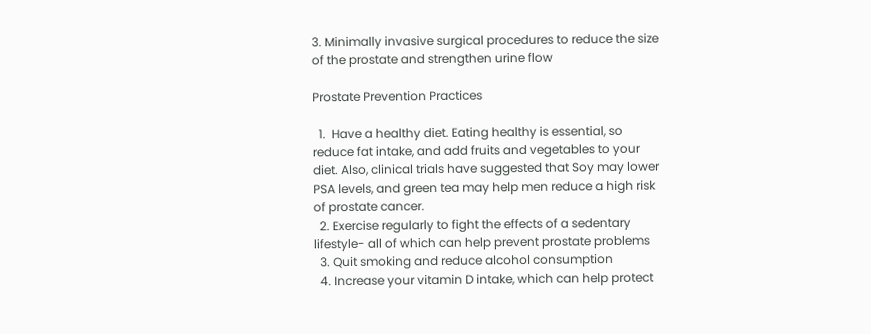3. Minimally invasive surgical procedures to reduce the size of the prostate and strengthen urine flow

Prostate Prevention Practices

  1.  Have a healthy diet. Eating healthy is essential, so reduce fat intake, and add fruits and vegetables to your diet. Also, clinical trials have suggested that Soy may lower PSA levels, and green tea may help men reduce a high risk of prostate cancer.
  2. Exercise regularly to fight the effects of a sedentary lifestyle- all of which can help prevent prostate problems
  3. Quit smoking and reduce alcohol consumption
  4. Increase your vitamin D intake, which can help protect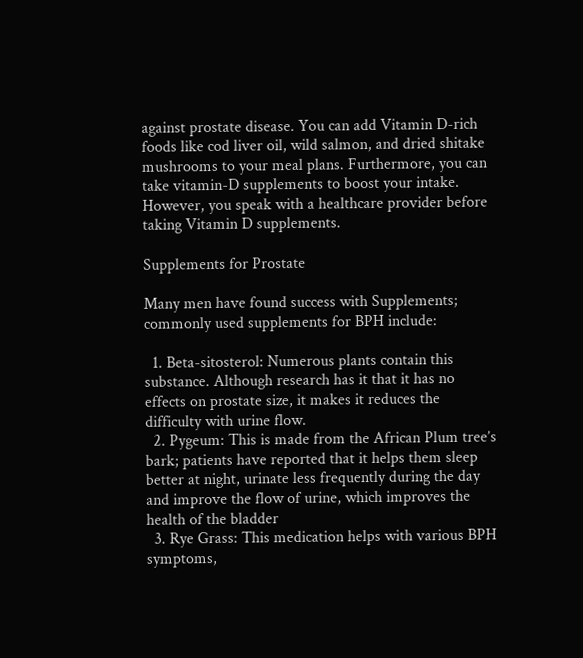against prostate disease. You can add Vitamin D-rich foods like cod liver oil, wild salmon, and dried shitake mushrooms to your meal plans. Furthermore, you can take vitamin-D supplements to boost your intake. However, you speak with a healthcare provider before taking Vitamin D supplements.

Supplements for Prostate

Many men have found success with Supplements; commonly used supplements for BPH include:

  1. Beta-sitosterol: Numerous plants contain this substance. Although research has it that it has no effects on prostate size, it makes it reduces the difficulty with urine flow.
  2. Pygeum: This is made from the African Plum tree’s bark; patients have reported that it helps them sleep better at night, urinate less frequently during the day and improve the flow of urine, which improves the health of the bladder
  3. Rye Grass: This medication helps with various BPH symptoms,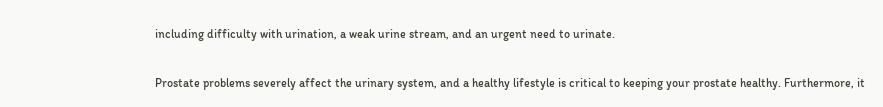including difficulty with urination, a weak urine stream, and an urgent need to urinate.


Prostate problems severely affect the urinary system, and a healthy lifestyle is critical to keeping your prostate healthy. Furthermore, it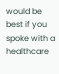would be best if you spoke with a healthcare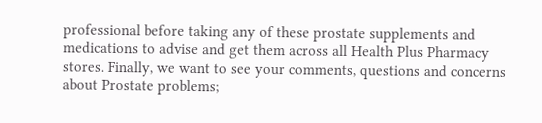professional before taking any of these prostate supplements and medications to advise and get them across all Health Plus Pharmacy stores. Finally, we want to see your comments, questions and concerns about Prostate problems;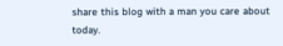share this blog with a man you care about today.